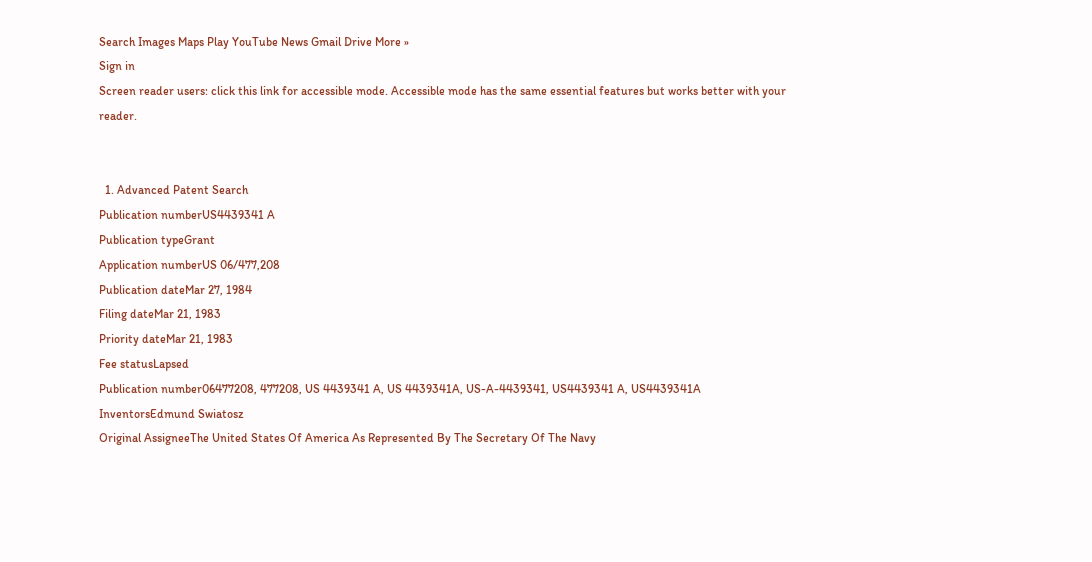Search Images Maps Play YouTube News Gmail Drive More »
Sign in
Screen reader users: click this link for accessible mode. Accessible mode has the same essential features but works better with your reader.


  1. Advanced Patent Search
Publication numberUS4439341 A
Publication typeGrant
Application numberUS 06/477,208
Publication dateMar 27, 1984
Filing dateMar 21, 1983
Priority dateMar 21, 1983
Fee statusLapsed
Publication number06477208, 477208, US 4439341 A, US 4439341A, US-A-4439341, US4439341 A, US4439341A
InventorsEdmund Swiatosz
Original AssigneeThe United States Of America As Represented By The Secretary Of The Navy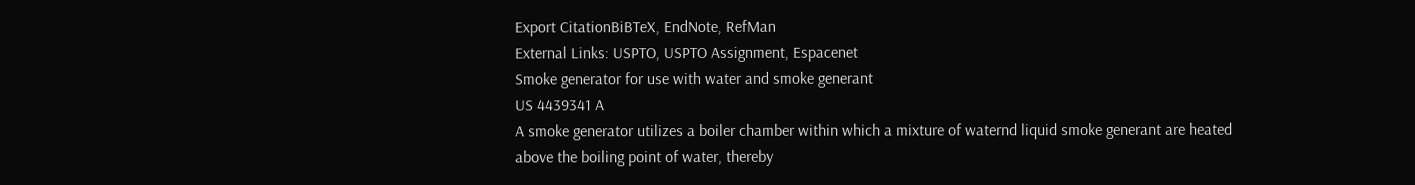Export CitationBiBTeX, EndNote, RefMan
External Links: USPTO, USPTO Assignment, Espacenet
Smoke generator for use with water and smoke generant
US 4439341 A
A smoke generator utilizes a boiler chamber within which a mixture of waternd liquid smoke generant are heated above the boiling point of water, thereby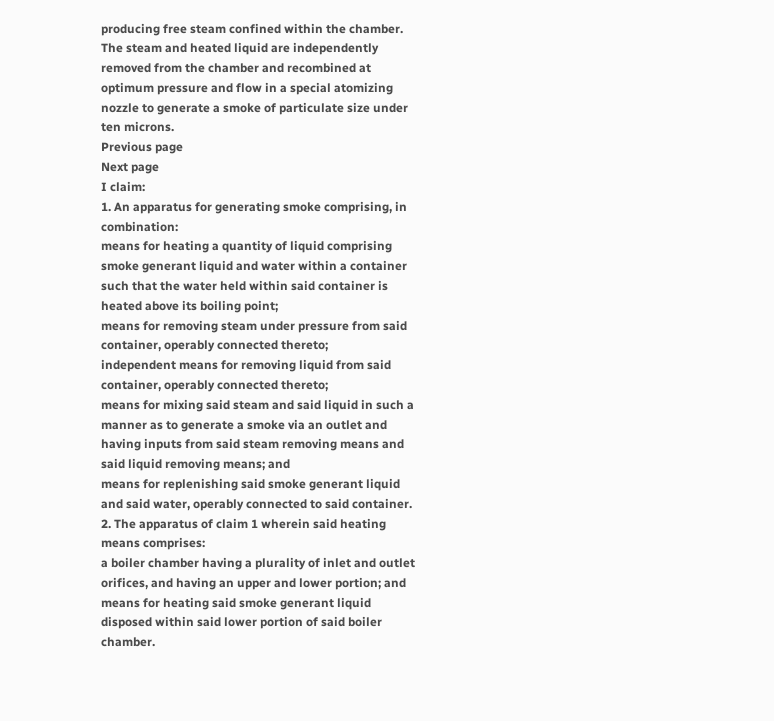producing free steam confined within the chamber. The steam and heated liquid are independently removed from the chamber and recombined at optimum pressure and flow in a special atomizing nozzle to generate a smoke of particulate size under ten microns.
Previous page
Next page
I claim:
1. An apparatus for generating smoke comprising, in combination:
means for heating a quantity of liquid comprising smoke generant liquid and water within a container such that the water held within said container is heated above its boiling point;
means for removing steam under pressure from said container, operably connected thereto;
independent means for removing liquid from said container, operably connected thereto;
means for mixing said steam and said liquid in such a manner as to generate a smoke via an outlet and having inputs from said steam removing means and said liquid removing means; and
means for replenishing said smoke generant liquid and said water, operably connected to said container.
2. The apparatus of claim 1 wherein said heating means comprises:
a boiler chamber having a plurality of inlet and outlet orifices, and having an upper and lower portion; and
means for heating said smoke generant liquid disposed within said lower portion of said boiler chamber.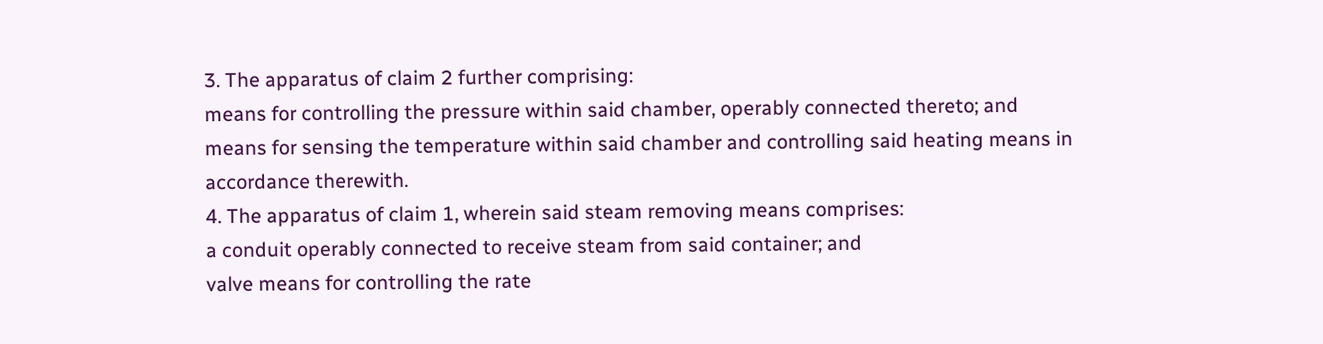3. The apparatus of claim 2 further comprising:
means for controlling the pressure within said chamber, operably connected thereto; and
means for sensing the temperature within said chamber and controlling said heating means in accordance therewith.
4. The apparatus of claim 1, wherein said steam removing means comprises:
a conduit operably connected to receive steam from said container; and
valve means for controlling the rate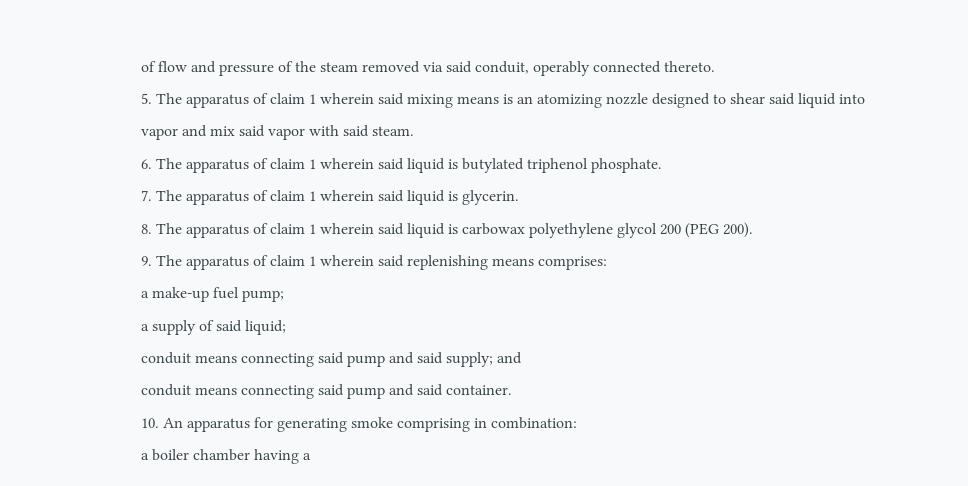of flow and pressure of the steam removed via said conduit, operably connected thereto.
5. The apparatus of claim 1 wherein said mixing means is an atomizing nozzle designed to shear said liquid into vapor and mix said vapor with said steam.
6. The apparatus of claim 1 wherein said liquid is butylated triphenol phosphate.
7. The apparatus of claim 1 wherein said liquid is glycerin.
8. The apparatus of claim 1 wherein said liquid is carbowax polyethylene glycol 200 (PEG 200).
9. The apparatus of claim 1 wherein said replenishing means comprises:
a make-up fuel pump;
a supply of said liquid;
conduit means connecting said pump and said supply; and
conduit means connecting said pump and said container.
10. An apparatus for generating smoke comprising in combination:
a boiler chamber having a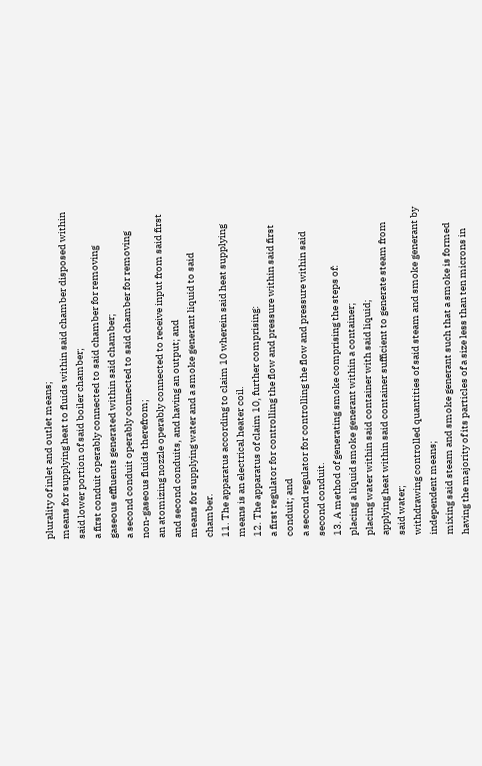plurality of inlet and outlet means;
means for supplying heat to fluids within said chamber disposed within said lower portion of said boiler chamber;
a first conduit operably connected to said chamber for removing gaseous effluents generated within said chamber;
a second conduit operably connected to said chamber for removing non-gaseous fluids therefrom;
an atomizing nozzle operably connected to receive input from said first and second conduits, and having an output; and
means for supplying water and a smoke generant liquid to said chamber.
11. The apparatus according to claim 10 wherein said heat supplying means is an electrical heater coil.
12. The apparatus of claim 10, further comprising:
a first regulator for controlling the flow and pressure within said first conduit; and
a second regulator for controlling the flow and pressure within said second conduit.
13. A method of generating smoke comprising the steps of:
placing a liquid smoke generant within a container;
placing water within said container with said liquid;
applying heat within said container sufficient to generate steam from said water;
withdrawing controlled quantities of said steam and smoke generant by independent means;
mixing said steam and smoke generant such that a smoke is formed having the majority of its particles of a size less than ten microns in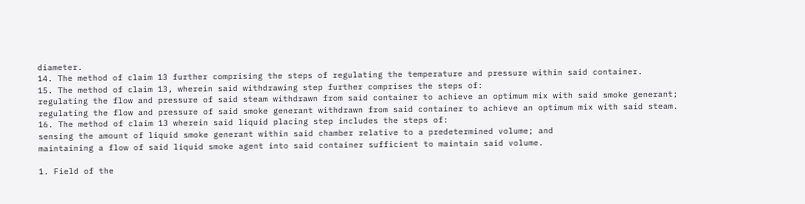diameter.
14. The method of claim 13 further comprising the steps of regulating the temperature and pressure within said container.
15. The method of claim 13, wherein said withdrawing step further comprises the steps of:
regulating the flow and pressure of said steam withdrawn from said container to achieve an optimum mix with said smoke generant;
regulating the flow and pressure of said smoke generant withdrawn from said container to achieve an optimum mix with said steam.
16. The method of claim 13 wherein said liquid placing step includes the steps of:
sensing the amount of liquid smoke generant within said chamber relative to a predetermined volume; and
maintaining a flow of said liquid smoke agent into said container sufficient to maintain said volume.

1. Field of the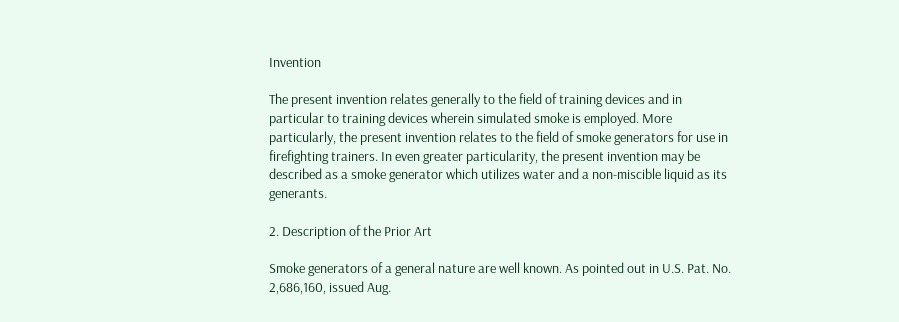Invention

The present invention relates generally to the field of training devices and in particular to training devices wherein simulated smoke is employed. More particularly, the present invention relates to the field of smoke generators for use in firefighting trainers. In even greater particularity, the present invention may be described as a smoke generator which utilizes water and a non-miscible liquid as its generants.

2. Description of the Prior Art

Smoke generators of a general nature are well known. As pointed out in U.S. Pat. No. 2,686,160, issued Aug.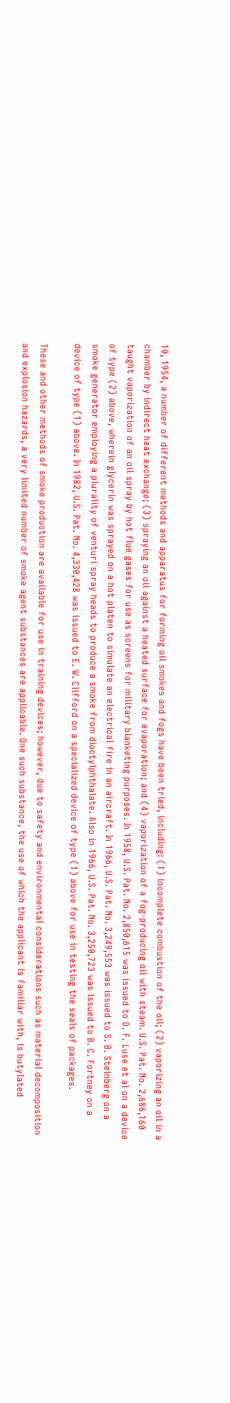10, 1954, a number of different methods and apparatus for forming oil smokes and fogs have been tried, including: (1) incomplete combustion of the oil; (2) vaporizing an oil in a chamber by indirect heat exchange; (3) spraying an oil against a heated surface for evaporation; and (4) vaporization of a fog-producing oil with steam. U.S. Pat. No. 2,686,160 taught vaporization of an oil spray by hot flue gases for use as screens for military blanketing purposes. In 1958, U.S. Pat. No. 2,850,615 was issued to D. F. Luse et al on a device of type (2) above, wherein glycerin was sprayed on a hot platen to simulate an electrical fire in an aircraft. In 1966, U.S. Pat. No. 3,249,553 was issued to S. B. Steinberg on a smoke generator employing a plurality of venturi spray heads to produce a smoke from dioctylphthalate. Also in 1966, U.S. Pat. No. 3,250,723 was issued to B. C. Fortney on a device of type (1) above. In 1982, U.S. Pat. No. 4,330,428 was issued to E. W. Clifford on a specialized device of type (1) above for use in testing the seals of packages.

These and other methods of smoke production are available for use in training devices; however, due to safety and environmental considerations such as material decomposition and explosion hazards, a very limited number of smoke agent substances are applicable. One such substance, the use of which the applicant is familiar with, is butylated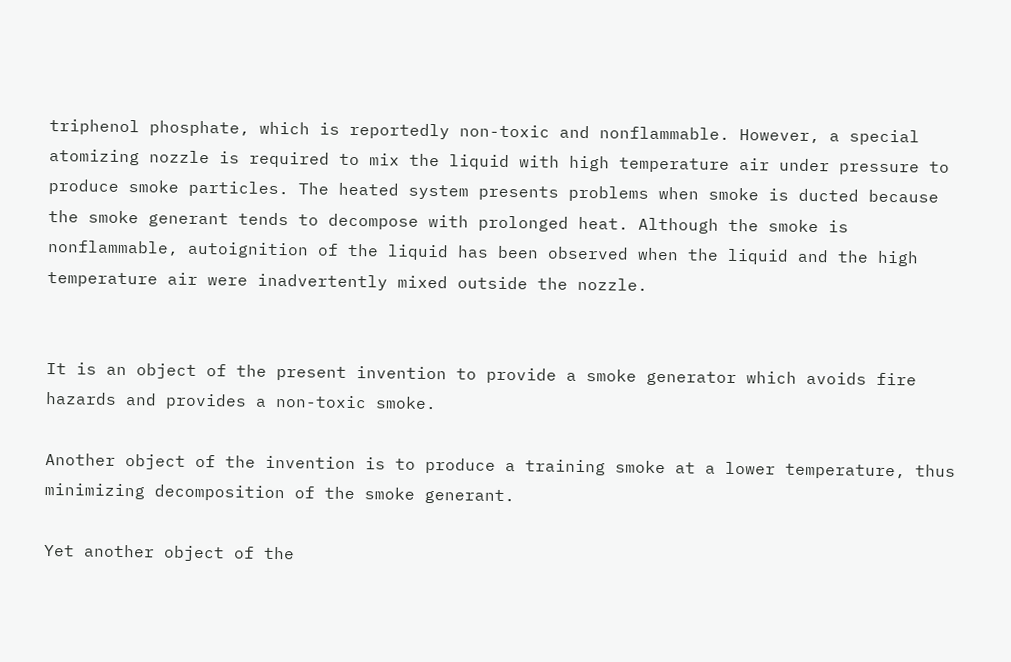triphenol phosphate, which is reportedly non-toxic and nonflammable. However, a special atomizing nozzle is required to mix the liquid with high temperature air under pressure to produce smoke particles. The heated system presents problems when smoke is ducted because the smoke generant tends to decompose with prolonged heat. Although the smoke is nonflammable, autoignition of the liquid has been observed when the liquid and the high temperature air were inadvertently mixed outside the nozzle.


It is an object of the present invention to provide a smoke generator which avoids fire hazards and provides a non-toxic smoke.

Another object of the invention is to produce a training smoke at a lower temperature, thus minimizing decomposition of the smoke generant.

Yet another object of the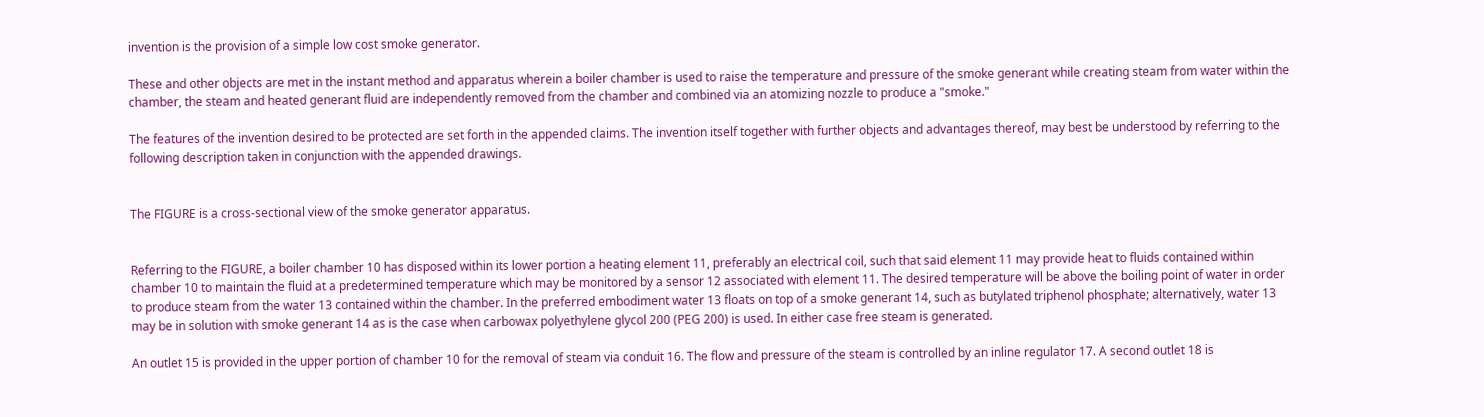invention is the provision of a simple low cost smoke generator.

These and other objects are met in the instant method and apparatus wherein a boiler chamber is used to raise the temperature and pressure of the smoke generant while creating steam from water within the chamber, the steam and heated generant fluid are independently removed from the chamber and combined via an atomizing nozzle to produce a "smoke."

The features of the invention desired to be protected are set forth in the appended claims. The invention itself together with further objects and advantages thereof, may best be understood by referring to the following description taken in conjunction with the appended drawings.


The FIGURE is a cross-sectional view of the smoke generator apparatus.


Referring to the FIGURE, a boiler chamber 10 has disposed within its lower portion a heating element 11, preferably an electrical coil, such that said element 11 may provide heat to fluids contained within chamber 10 to maintain the fluid at a predetermined temperature which may be monitored by a sensor 12 associated with element 11. The desired temperature will be above the boiling point of water in order to produce steam from the water 13 contained within the chamber. In the preferred embodiment water 13 floats on top of a smoke generant 14, such as butylated triphenol phosphate; alternatively, water 13 may be in solution with smoke generant 14 as is the case when carbowax polyethylene glycol 200 (PEG 200) is used. In either case free steam is generated.

An outlet 15 is provided in the upper portion of chamber 10 for the removal of steam via conduit 16. The flow and pressure of the steam is controlled by an inline regulator 17. A second outlet 18 is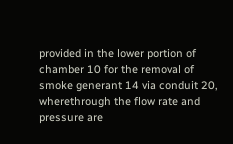provided in the lower portion of chamber 10 for the removal of smoke generant 14 via conduit 20, wherethrough the flow rate and pressure are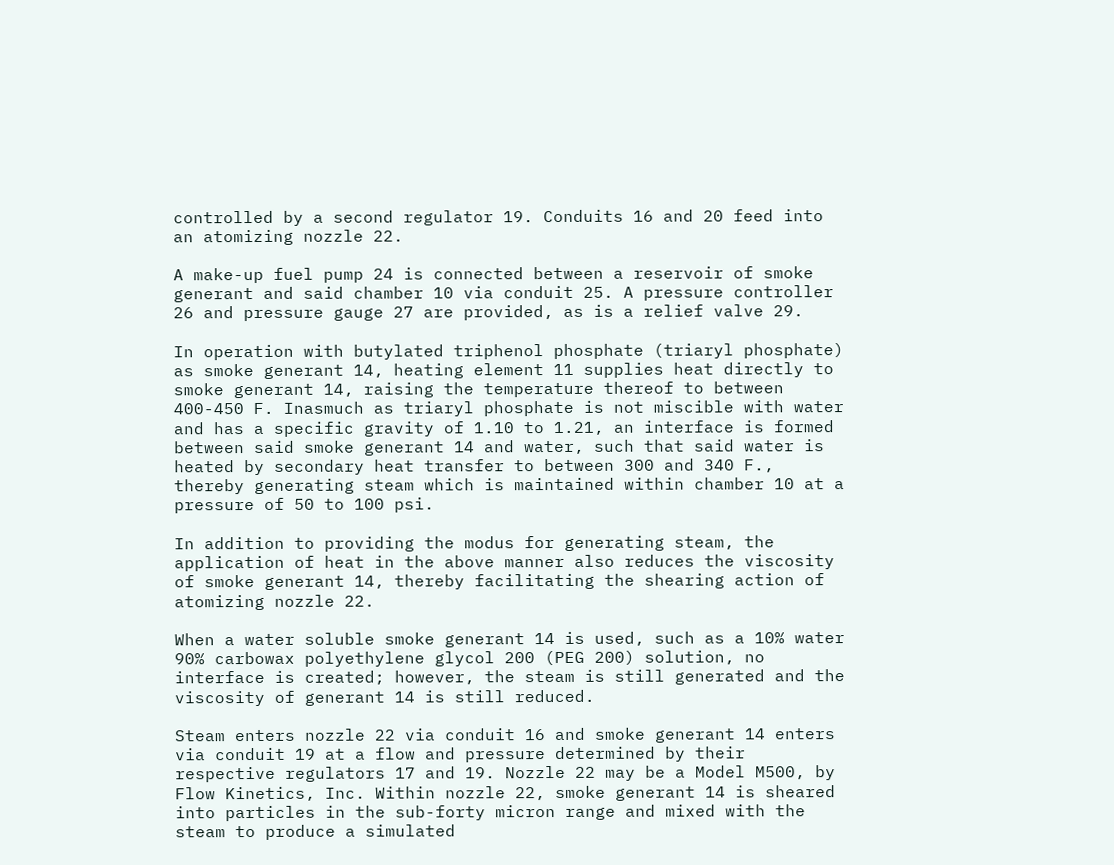controlled by a second regulator 19. Conduits 16 and 20 feed into an atomizing nozzle 22.

A make-up fuel pump 24 is connected between a reservoir of smoke generant and said chamber 10 via conduit 25. A pressure controller 26 and pressure gauge 27 are provided, as is a relief valve 29.

In operation with butylated triphenol phosphate (triaryl phosphate) as smoke generant 14, heating element 11 supplies heat directly to smoke generant 14, raising the temperature thereof to between 400-450 F. Inasmuch as triaryl phosphate is not miscible with water and has a specific gravity of 1.10 to 1.21, an interface is formed between said smoke generant 14 and water, such that said water is heated by secondary heat transfer to between 300 and 340 F., thereby generating steam which is maintained within chamber 10 at a pressure of 50 to 100 psi.

In addition to providing the modus for generating steam, the application of heat in the above manner also reduces the viscosity of smoke generant 14, thereby facilitating the shearing action of atomizing nozzle 22.

When a water soluble smoke generant 14 is used, such as a 10% water 90% carbowax polyethylene glycol 200 (PEG 200) solution, no interface is created; however, the steam is still generated and the viscosity of generant 14 is still reduced.

Steam enters nozzle 22 via conduit 16 and smoke generant 14 enters via conduit 19 at a flow and pressure determined by their respective regulators 17 and 19. Nozzle 22 may be a Model M500, by Flow Kinetics, Inc. Within nozzle 22, smoke generant 14 is sheared into particles in the sub-forty micron range and mixed with the steam to produce a simulated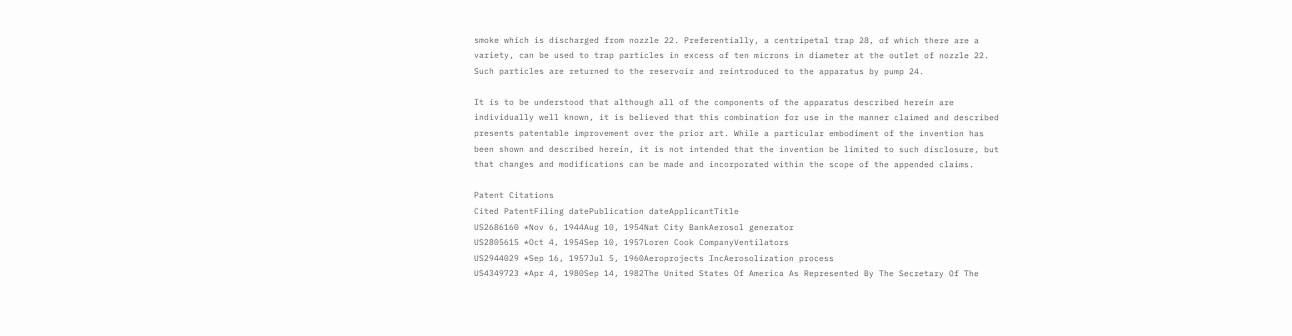smoke which is discharged from nozzle 22. Preferentially, a centripetal trap 28, of which there are a variety, can be used to trap particles in excess of ten microns in diameter at the outlet of nozzle 22. Such particles are returned to the reservoir and reintroduced to the apparatus by pump 24.

It is to be understood that although all of the components of the apparatus described herein are individually well known, it is believed that this combination for use in the manner claimed and described presents patentable improvement over the prior art. While a particular embodiment of the invention has been shown and described herein, it is not intended that the invention be limited to such disclosure, but that changes and modifications can be made and incorporated within the scope of the appended claims.

Patent Citations
Cited PatentFiling datePublication dateApplicantTitle
US2686160 *Nov 6, 1944Aug 10, 1954Nat City BankAerosol generator
US2805615 *Oct 4, 1954Sep 10, 1957Loren Cook CompanyVentilators
US2944029 *Sep 16, 1957Jul 5, 1960Aeroprojects IncAerosolization process
US4349723 *Apr 4, 1980Sep 14, 1982The United States Of America As Represented By The Secretary Of The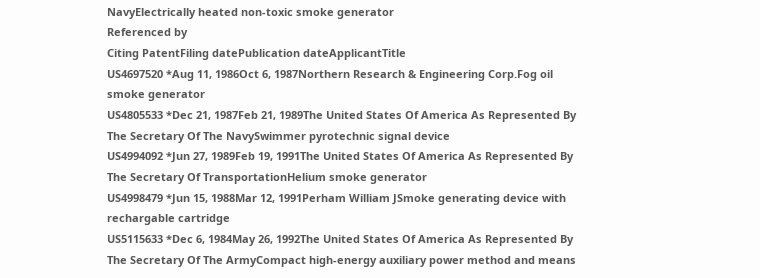NavyElectrically heated non-toxic smoke generator
Referenced by
Citing PatentFiling datePublication dateApplicantTitle
US4697520 *Aug 11, 1986Oct 6, 1987Northern Research & Engineering Corp.Fog oil smoke generator
US4805533 *Dec 21, 1987Feb 21, 1989The United States Of America As Represented By The Secretary Of The NavySwimmer pyrotechnic signal device
US4994092 *Jun 27, 1989Feb 19, 1991The United States Of America As Represented By The Secretary Of TransportationHelium smoke generator
US4998479 *Jun 15, 1988Mar 12, 1991Perham William JSmoke generating device with rechargable cartridge
US5115633 *Dec 6, 1984May 26, 1992The United States Of America As Represented By The Secretary Of The ArmyCompact high-energy auxiliary power method and means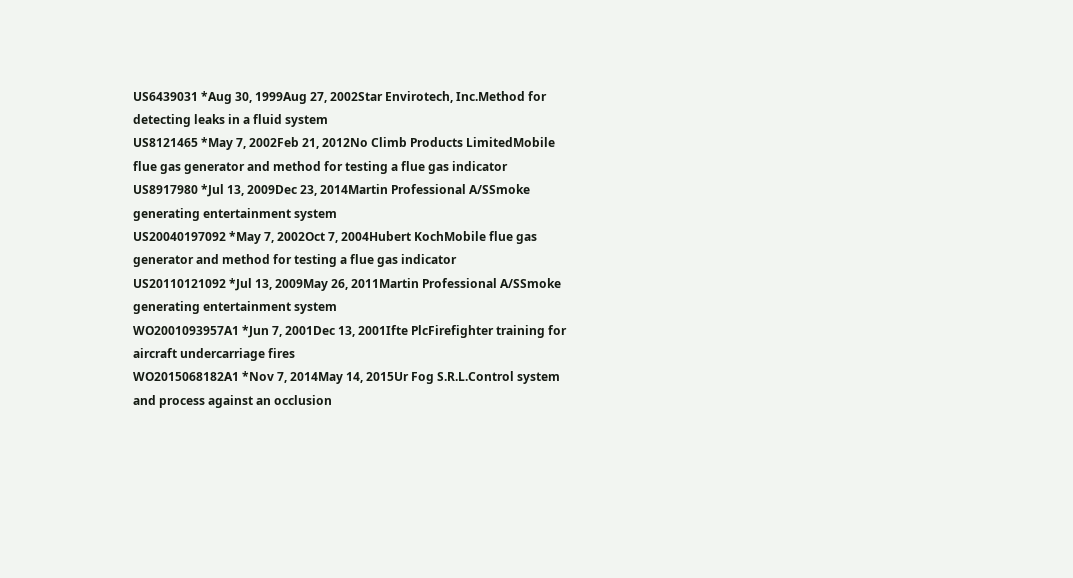US6439031 *Aug 30, 1999Aug 27, 2002Star Envirotech, Inc.Method for detecting leaks in a fluid system
US8121465 *May 7, 2002Feb 21, 2012No Climb Products LimitedMobile flue gas generator and method for testing a flue gas indicator
US8917980 *Jul 13, 2009Dec 23, 2014Martin Professional A/SSmoke generating entertainment system
US20040197092 *May 7, 2002Oct 7, 2004Hubert KochMobile flue gas generator and method for testing a flue gas indicator
US20110121092 *Jul 13, 2009May 26, 2011Martin Professional A/SSmoke generating entertainment system
WO2001093957A1 *Jun 7, 2001Dec 13, 2001Ifte PlcFirefighter training for aircraft undercarriage fires
WO2015068182A1 *Nov 7, 2014May 14, 2015Ur Fog S.R.L.Control system and process against an occlusion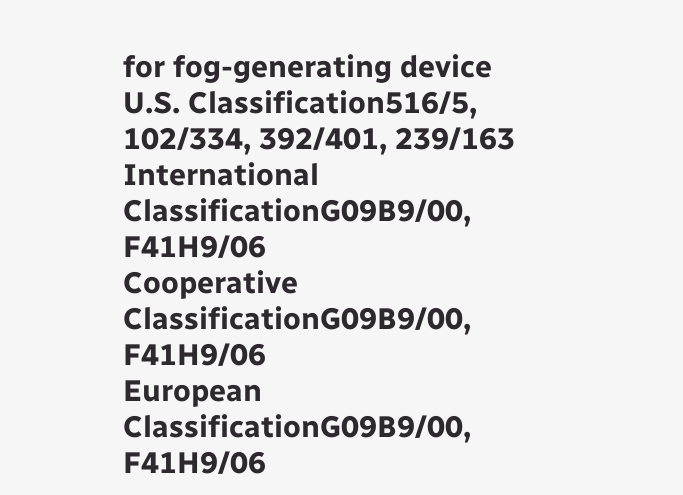for fog-generating device
U.S. Classification516/5, 102/334, 392/401, 239/163
International ClassificationG09B9/00, F41H9/06
Cooperative ClassificationG09B9/00, F41H9/06
European ClassificationG09B9/00, F41H9/06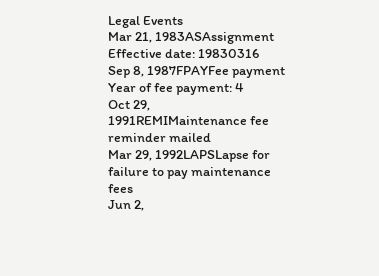Legal Events
Mar 21, 1983ASAssignment
Effective date: 19830316
Sep 8, 1987FPAYFee payment
Year of fee payment: 4
Oct 29, 1991REMIMaintenance fee reminder mailed
Mar 29, 1992LAPSLapse for failure to pay maintenance fees
Jun 2,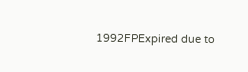1992FPExpired due to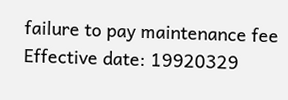failure to pay maintenance fee
Effective date: 19920329